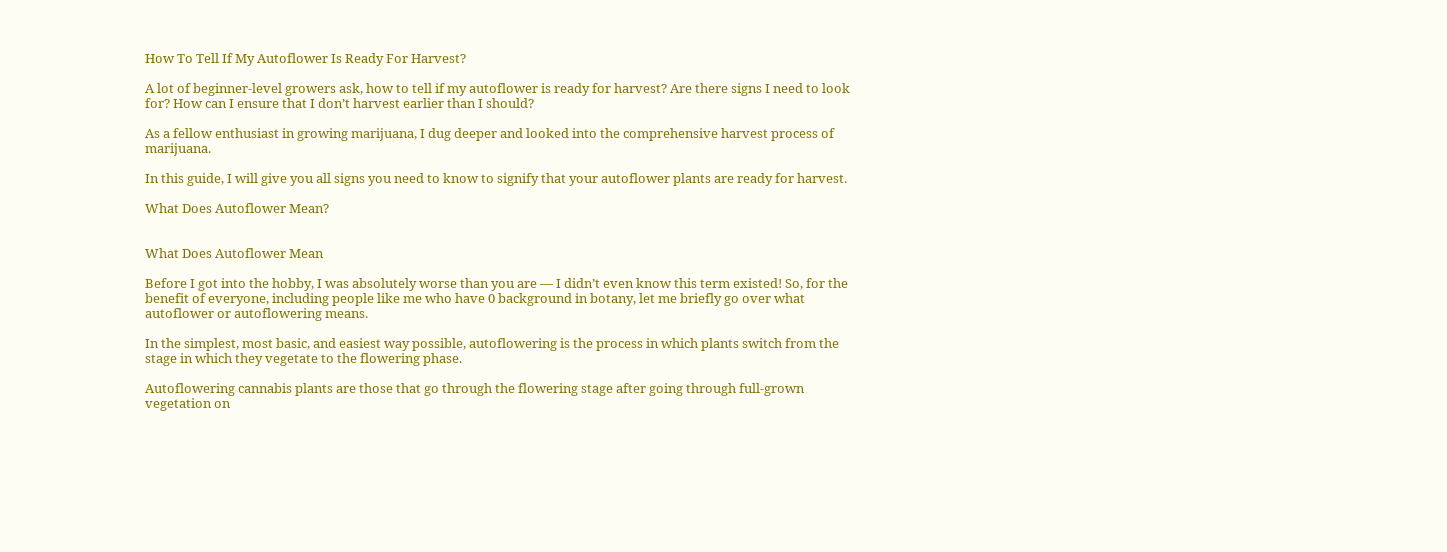How To Tell If My Autoflower Is Ready For Harvest?

A lot of beginner-level growers ask, how to tell if my autoflower is ready for harvest? Are there signs I need to look for? How can I ensure that I don’t harvest earlier than I should?

As a fellow enthusiast in growing marijuana, I dug deeper and looked into the comprehensive harvest process of marijuana.

In this guide, I will give you all signs you need to know to signify that your autoflower plants are ready for harvest.

What Does Autoflower Mean?


What Does Autoflower Mean

Before I got into the hobby, I was absolutely worse than you are — I didn’t even know this term existed! So, for the benefit of everyone, including people like me who have 0 background in botany, let me briefly go over what autoflower or autoflowering means.

In the simplest, most basic, and easiest way possible, autoflowering is the process in which plants switch from the stage in which they vegetate to the flowering phase.

Autoflowering cannabis plants are those that go through the flowering stage after going through full-grown vegetation on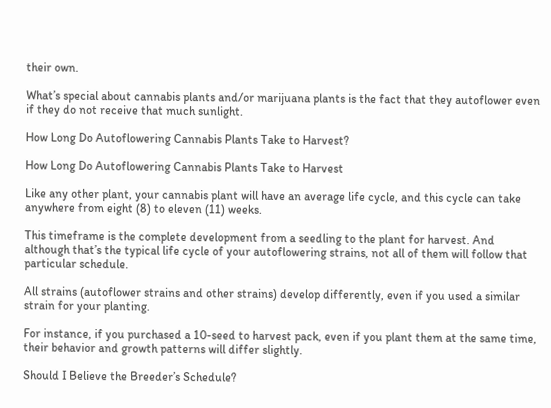their own.

What’s special about cannabis plants and/or marijuana plants is the fact that they autoflower even if they do not receive that much sunlight.

How Long Do Autoflowering Cannabis Plants Take to Harvest?

How Long Do Autoflowering Cannabis Plants Take to Harvest

Like any other plant, your cannabis plant will have an average life cycle, and this cycle can take anywhere from eight (8) to eleven (11) weeks.

This timeframe is the complete development from a seedling to the plant for harvest. And although that’s the typical life cycle of your autoflowering strains, not all of them will follow that particular schedule.

All strains (autoflower strains and other strains) develop differently, even if you used a similar strain for your planting.

For instance, if you purchased a 10-seed to harvest pack, even if you plant them at the same time, their behavior and growth patterns will differ slightly.

Should I Believe the Breeder’s Schedule?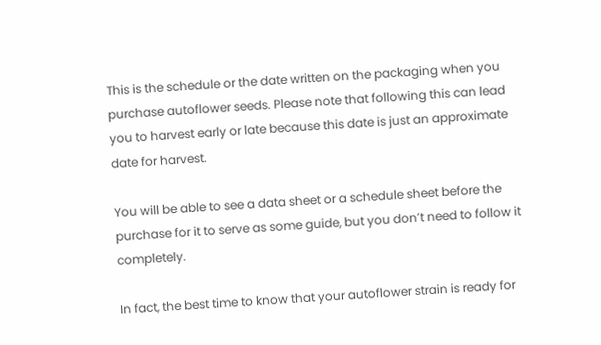This is the schedule or the date written on the packaging when you purchase autoflower seeds. Please note that following this can lead you to harvest early or late because this date is just an approximate date for harvest.

You will be able to see a data sheet or a schedule sheet before the purchase for it to serve as some guide, but you don’t need to follow it completely.

In fact, the best time to know that your autoflower strain is ready for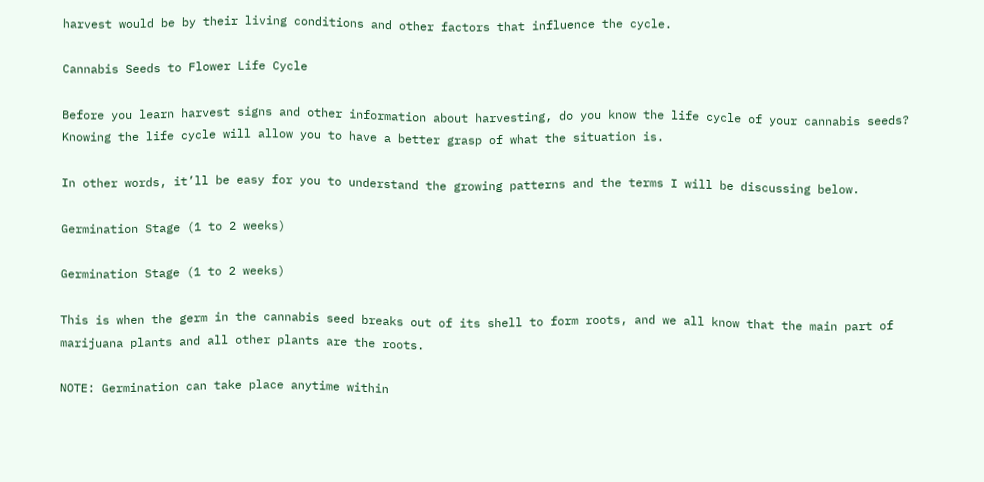harvest would be by their living conditions and other factors that influence the cycle.

Cannabis Seeds to Flower Life Cycle

Before you learn harvest signs and other information about harvesting, do you know the life cycle of your cannabis seeds? Knowing the life cycle will allow you to have a better grasp of what the situation is.

In other words, it’ll be easy for you to understand the growing patterns and the terms I will be discussing below.

Germination Stage (1 to 2 weeks)

Germination Stage (1 to 2 weeks)

This is when the germ in the cannabis seed breaks out of its shell to form roots, and we all know that the main part of marijuana plants and all other plants are the roots.

NOTE: Germination can take place anytime within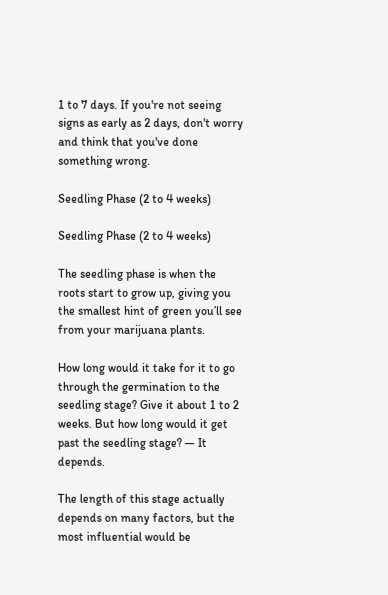1 to 7 days. If you're not seeing signs as early as 2 days, don't worry and think that you've done something wrong.

Seedling Phase (2 to 4 weeks)

Seedling Phase (2 to 4 weeks)

The seedling phase is when the roots start to grow up, giving you the smallest hint of green you’ll see from your marijuana plants.

How long would it take for it to go through the germination to the seedling stage? Give it about 1 to 2 weeks. But how long would it get past the seedling stage? — It depends.

The length of this stage actually depends on many factors, but the most influential would be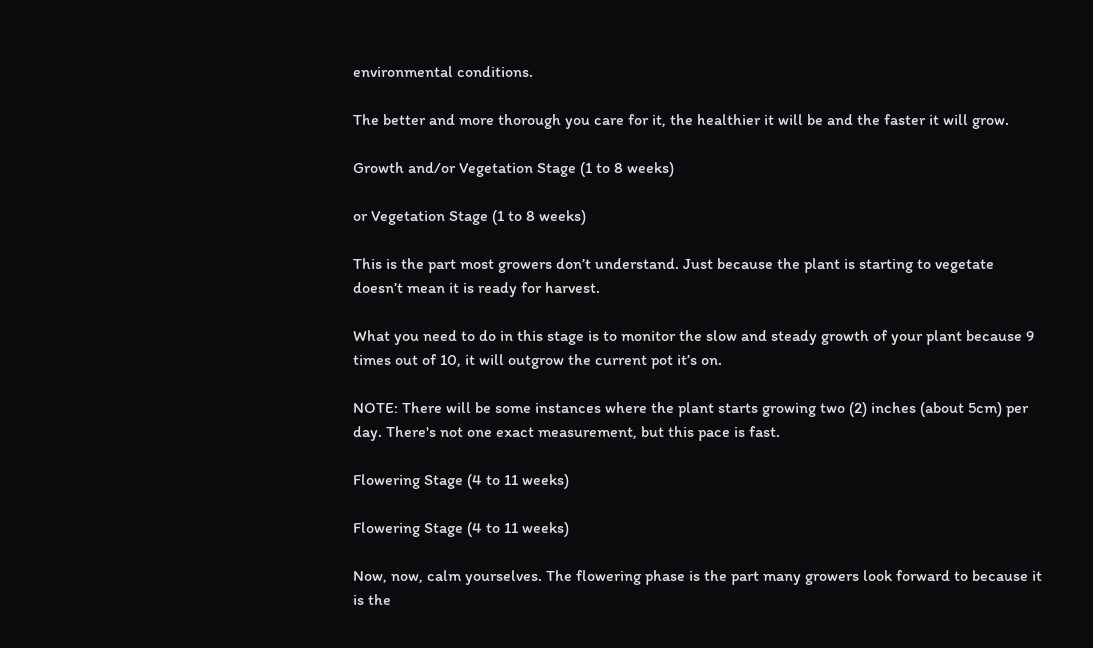environmental conditions.

The better and more thorough you care for it, the healthier it will be and the faster it will grow.

Growth and/or Vegetation Stage (1 to 8 weeks)

or Vegetation Stage (1 to 8 weeks)

This is the part most growers don’t understand. Just because the plant is starting to vegetate doesn’t mean it is ready for harvest.

What you need to do in this stage is to monitor the slow and steady growth of your plant because 9 times out of 10, it will outgrow the current pot it’s on.

NOTE: There will be some instances where the plant starts growing two (2) inches (about 5cm) per day. There's not one exact measurement, but this pace is fast.

Flowering Stage (4 to 11 weeks)

Flowering Stage (4 to 11 weeks)

Now, now, calm yourselves. The flowering phase is the part many growers look forward to because it is the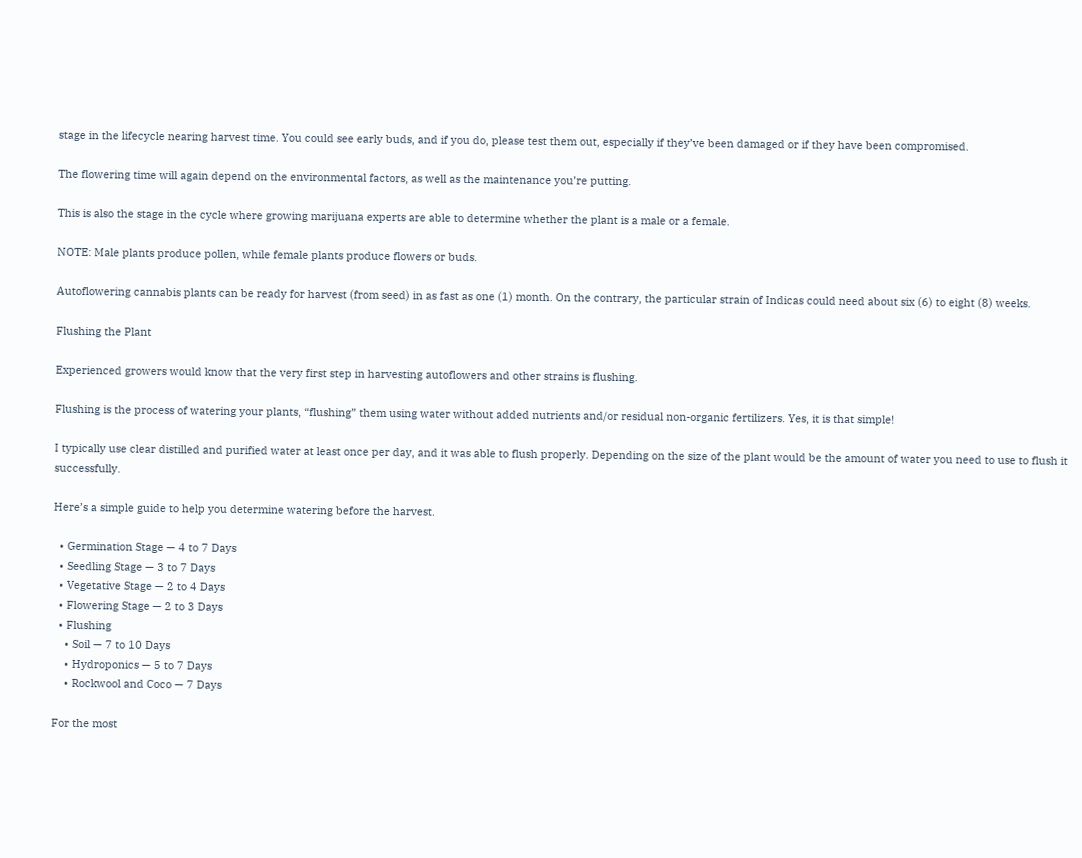stage in the lifecycle nearing harvest time. You could see early buds, and if you do, please test them out, especially if they’ve been damaged or if they have been compromised.

The flowering time will again depend on the environmental factors, as well as the maintenance you’re putting.

This is also the stage in the cycle where growing marijuana experts are able to determine whether the plant is a male or a female.

NOTE: Male plants produce pollen, while female plants produce flowers or buds.

Autoflowering cannabis plants can be ready for harvest (from seed) in as fast as one (1) month. On the contrary, the particular strain of Indicas could need about six (6) to eight (8) weeks.

Flushing the Plant

Experienced growers would know that the very first step in harvesting autoflowers and other strains is flushing.

Flushing is the process of watering your plants, “flushing” them using water without added nutrients and/or residual non-organic fertilizers. Yes, it is that simple!

I typically use clear distilled and purified water at least once per day, and it was able to flush properly. Depending on the size of the plant would be the amount of water you need to use to flush it successfully.

Here’s a simple guide to help you determine watering before the harvest.

  • Germination Stage — 4 to 7 Days
  • Seedling Stage — 3 to 7 Days
  • Vegetative Stage — 2 to 4 Days
  • Flowering Stage — 2 to 3 Days
  • Flushing
    • Soil — 7 to 10 Days
    • Hydroponics — 5 to 7 Days
    • Rockwool and Coco — 7 Days

For the most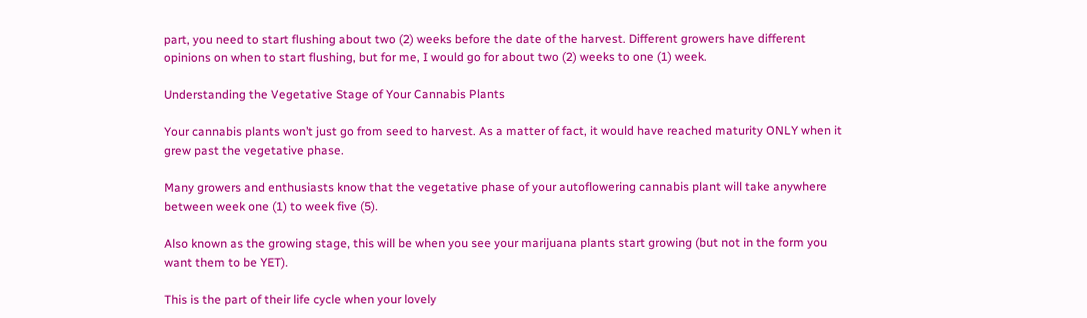part, you need to start flushing about two (2) weeks before the date of the harvest. Different growers have different opinions on when to start flushing, but for me, I would go for about two (2) weeks to one (1) week.

Understanding the Vegetative Stage of Your Cannabis Plants

Your cannabis plants won’t just go from seed to harvest. As a matter of fact, it would have reached maturity ONLY when it grew past the vegetative phase.

Many growers and enthusiasts know that the vegetative phase of your autoflowering cannabis plant will take anywhere between week one (1) to week five (5).

Also known as the growing stage, this will be when you see your marijuana plants start growing (but not in the form you want them to be YET).

This is the part of their life cycle when your lovely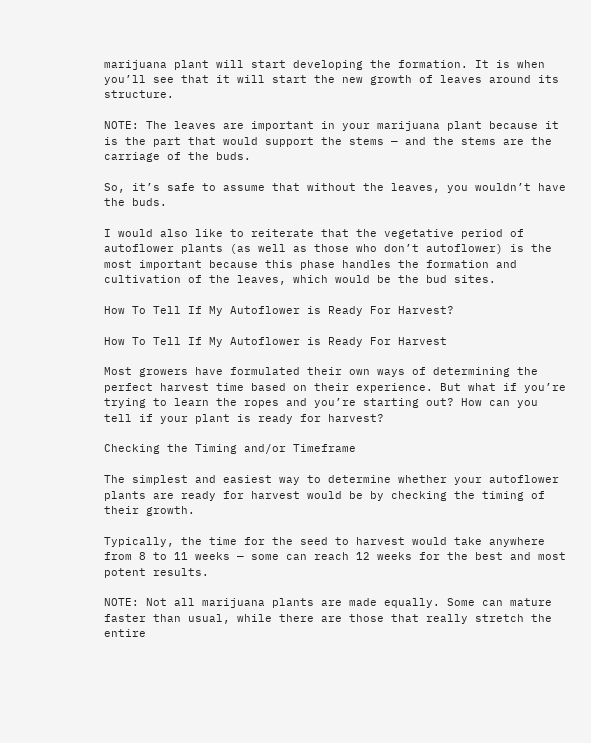marijuana plant will start developing the formation. It is when you’ll see that it will start the new growth of leaves around its structure.

NOTE: The leaves are important in your marijuana plant because it is the part that would support the stems — and the stems are the carriage of the buds.

So, it’s safe to assume that without the leaves, you wouldn’t have the buds.

I would also like to reiterate that the vegetative period of autoflower plants (as well as those who don’t autoflower) is the most important because this phase handles the formation and cultivation of the leaves, which would be the bud sites.

How To Tell If My Autoflower is Ready For Harvest?

How To Tell If My Autoflower is Ready For Harvest

Most growers have formulated their own ways of determining the perfect harvest time based on their experience. But what if you’re trying to learn the ropes and you’re starting out? How can you tell if your plant is ready for harvest?

Checking the Timing and/or Timeframe

The simplest and easiest way to determine whether your autoflower plants are ready for harvest would be by checking the timing of their growth.

Typically, the time for the seed to harvest would take anywhere from 8 to 11 weeks — some can reach 12 weeks for the best and most potent results.

NOTE: Not all marijuana plants are made equally. Some can mature faster than usual, while there are those that really stretch the entire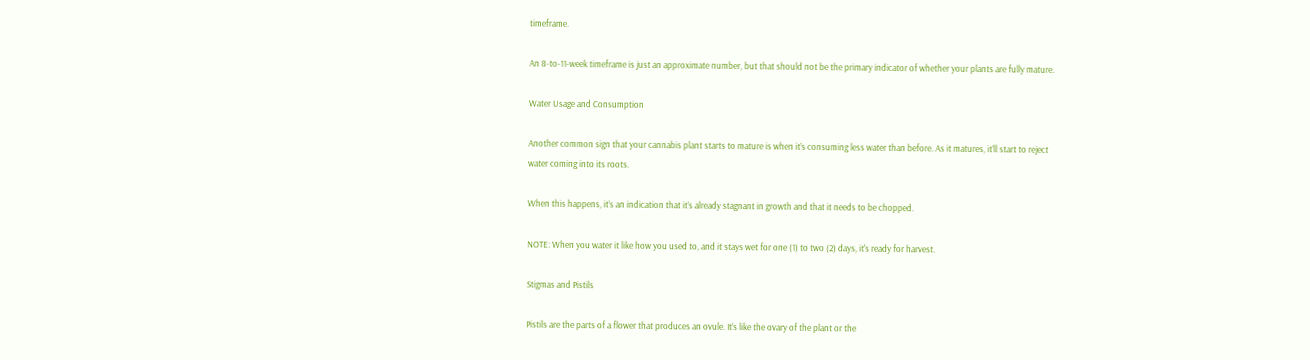timeframe.

An 8-to-11-week timeframe is just an approximate number, but that should not be the primary indicator of whether your plants are fully mature.

Water Usage and Consumption

Another common sign that your cannabis plant starts to mature is when it’s consuming less water than before. As it matures, it’ll start to reject water coming into its roots.

When this happens, it’s an indication that it’s already stagnant in growth and that it needs to be chopped.

NOTE: When you water it like how you used to, and it stays wet for one (1) to two (2) days, it's ready for harvest.

Stigmas and Pistils

Pistils are the parts of a flower that produces an ovule. It’s like the ovary of the plant or the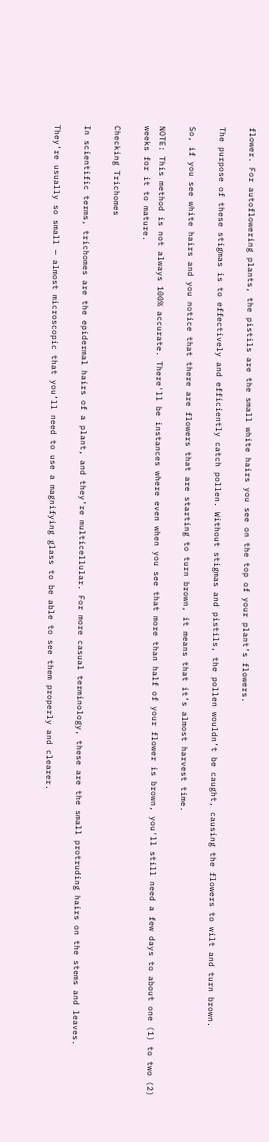flower. For autoflowering plants, the pistils are the small white hairs you see on the top of your plant’s flowers.

The purpose of these stigmas is to effectively and efficiently catch pollen. Without stigmas and pistils, the pollen wouldn’t be caught, causing the flowers to wilt and turn brown.

So, if you see white hairs and you notice that there are flowers that are starting to turn brown, it means that it’s almost harvest time.

NOTE: This method is not always 100% accurate. There'll be instances where even when you see that more than half of your flower is brown, you'll still need a few days to about one (1) to two (2) weeks for it to mature.

Checking Trichomes

In scientific terms, trichomes are the epidermal hairs of a plant, and they’re multicellular. For more casual terminology, these are the small protruding hairs on the stems and leaves.

They’re usually so small — almost microscopic that you’ll need to use a magnifying glass to be able to see them properly and clearer.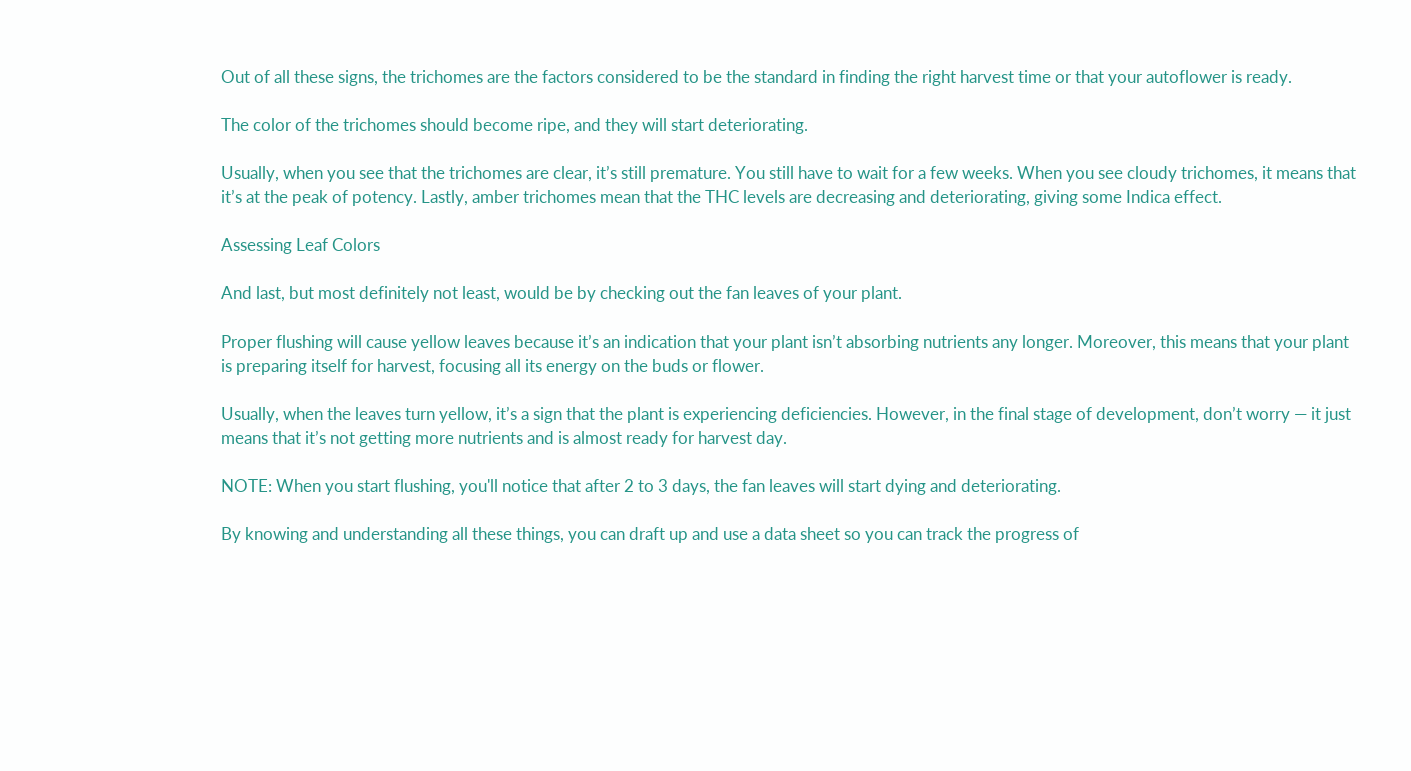Out of all these signs, the trichomes are the factors considered to be the standard in finding the right harvest time or that your autoflower is ready.

The color of the trichomes should become ripe, and they will start deteriorating.

Usually, when you see that the trichomes are clear, it’s still premature. You still have to wait for a few weeks. When you see cloudy trichomes, it means that it’s at the peak of potency. Lastly, amber trichomes mean that the THC levels are decreasing and deteriorating, giving some Indica effect.

Assessing Leaf Colors

And last, but most definitely not least, would be by checking out the fan leaves of your plant.

Proper flushing will cause yellow leaves because it’s an indication that your plant isn’t absorbing nutrients any longer. Moreover, this means that your plant is preparing itself for harvest, focusing all its energy on the buds or flower.

Usually, when the leaves turn yellow, it’s a sign that the plant is experiencing deficiencies. However, in the final stage of development, don’t worry — it just means that it’s not getting more nutrients and is almost ready for harvest day.

NOTE: When you start flushing, you'll notice that after 2 to 3 days, the fan leaves will start dying and deteriorating.

By knowing and understanding all these things, you can draft up and use a data sheet so you can track the progress of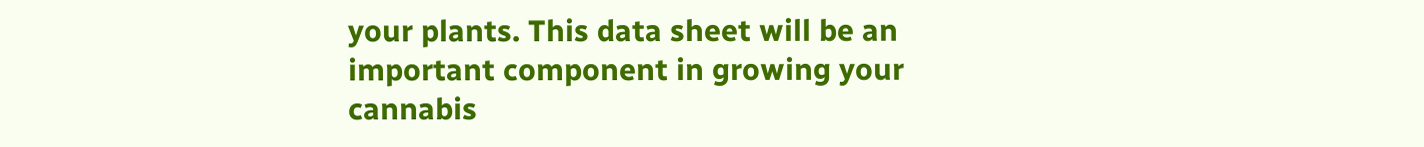your plants. This data sheet will be an important component in growing your cannabis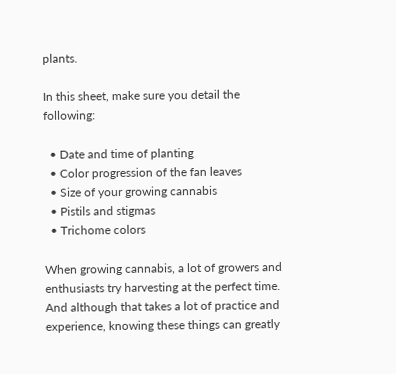plants.

In this sheet, make sure you detail the following:

  • Date and time of planting
  • Color progression of the fan leaves
  • Size of your growing cannabis
  • Pistils and stigmas
  • Trichome colors

When growing cannabis, a lot of growers and enthusiasts try harvesting at the perfect time. And although that takes a lot of practice and experience, knowing these things can greatly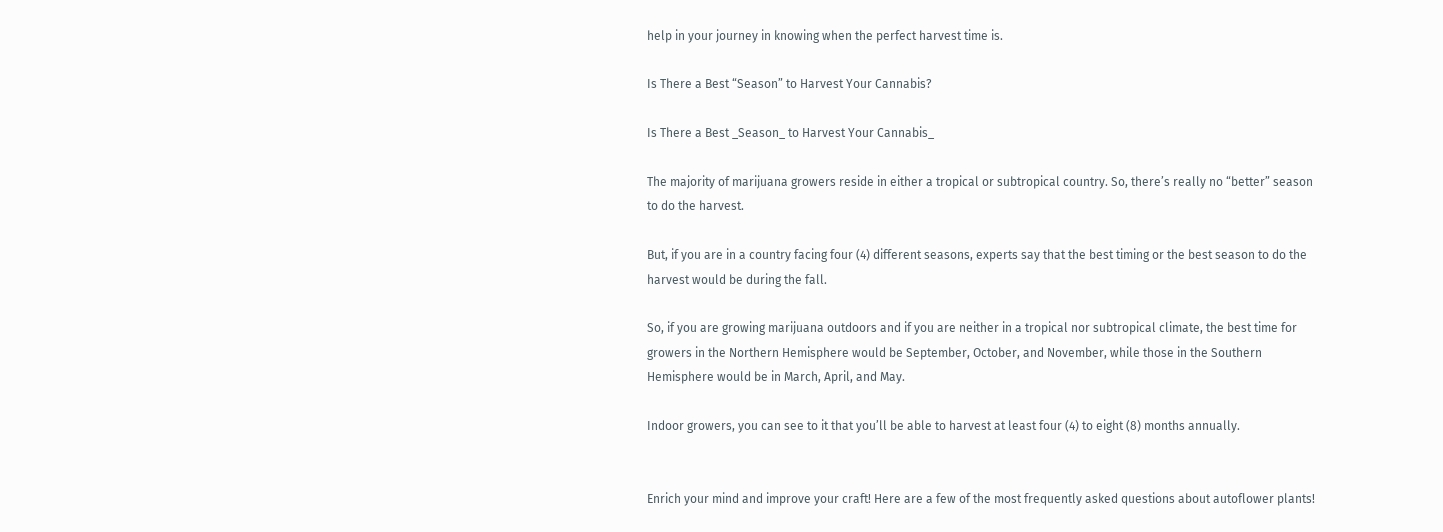help in your journey in knowing when the perfect harvest time is.

Is There a Best “Season” to Harvest Your Cannabis?

Is There a Best _Season_ to Harvest Your Cannabis_

The majority of marijuana growers reside in either a tropical or subtropical country. So, there’s really no “better” season to do the harvest.

But, if you are in a country facing four (4) different seasons, experts say that the best timing or the best season to do the harvest would be during the fall.

So, if you are growing marijuana outdoors and if you are neither in a tropical nor subtropical climate, the best time for growers in the Northern Hemisphere would be September, October, and November, while those in the Southern Hemisphere would be in March, April, and May.

Indoor growers, you can see to it that you’ll be able to harvest at least four (4) to eight (8) months annually.


Enrich your mind and improve your craft! Here are a few of the most frequently asked questions about autoflower plants!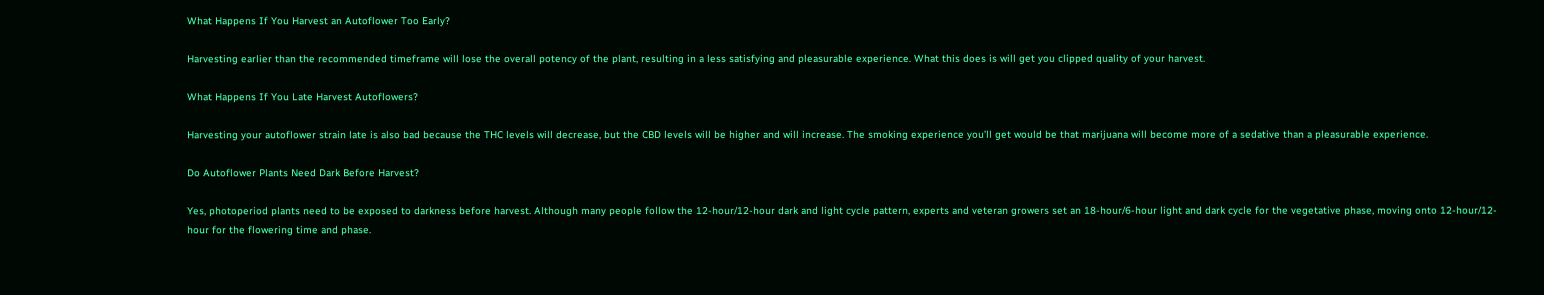What Happens If You Harvest an Autoflower Too Early?

Harvesting earlier than the recommended timeframe will lose the overall potency of the plant, resulting in a less satisfying and pleasurable experience. What this does is will get you clipped quality of your harvest.

What Happens If You Late Harvest Autoflowers?

Harvesting your autoflower strain late is also bad because the THC levels will decrease, but the CBD levels will be higher and will increase. The smoking experience you’ll get would be that marijuana will become more of a sedative than a pleasurable experience.

Do Autoflower Plants Need Dark Before Harvest?

Yes, photoperiod plants need to be exposed to darkness before harvest. Although many people follow the 12-hour/12-hour dark and light cycle pattern, experts and veteran growers set an 18-hour/6-hour light and dark cycle for the vegetative phase, moving onto 12-hour/12-hour for the flowering time and phase.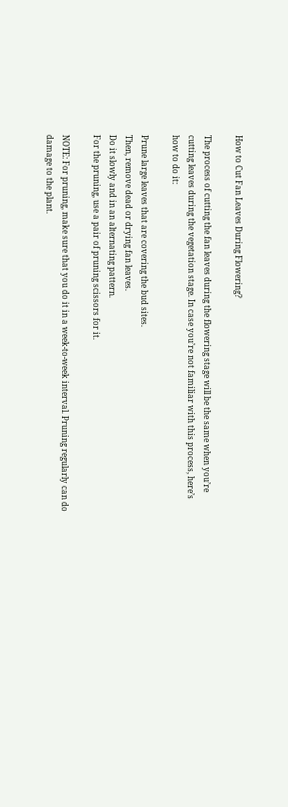How to Cut Fan Leaves During Flowering?

The process of cutting the fan leaves during the flowering stage will be the same when you’re cutting leaves during the vegetation stage. In case you’re not familiar with this process, here’s how to do it:

Prune large leaves that are covering the bud sites.
Then, remove dead or drying fan leaves.
Do it slowly and in an alternating pattern.
For the pruning, use a pair of pruning scissors for it.

NOTE: For pruning, make sure that you do it in a week-to-week interval. Pruning regularly can do damage to the plant.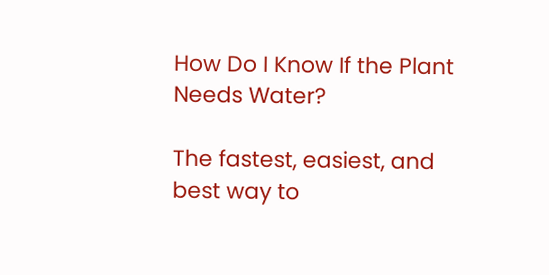How Do I Know If the Plant Needs Water?

The fastest, easiest, and best way to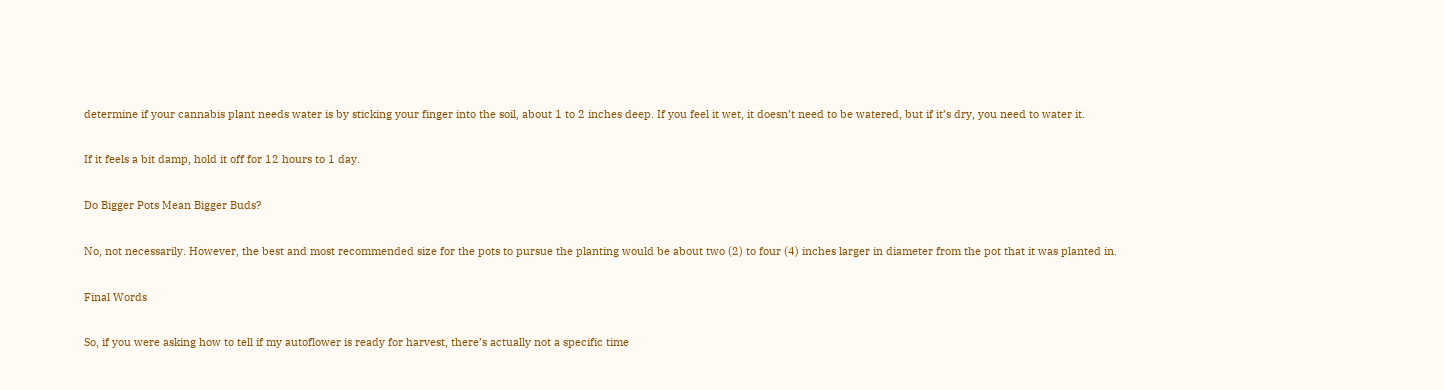determine if your cannabis plant needs water is by sticking your finger into the soil, about 1 to 2 inches deep. If you feel it wet, it doesn’t need to be watered, but if it’s dry, you need to water it.

If it feels a bit damp, hold it off for 12 hours to 1 day.

Do Bigger Pots Mean Bigger Buds?

No, not necessarily. However, the best and most recommended size for the pots to pursue the planting would be about two (2) to four (4) inches larger in diameter from the pot that it was planted in.

Final Words

So, if you were asking how to tell if my autoflower is ready for harvest, there’s actually not a specific time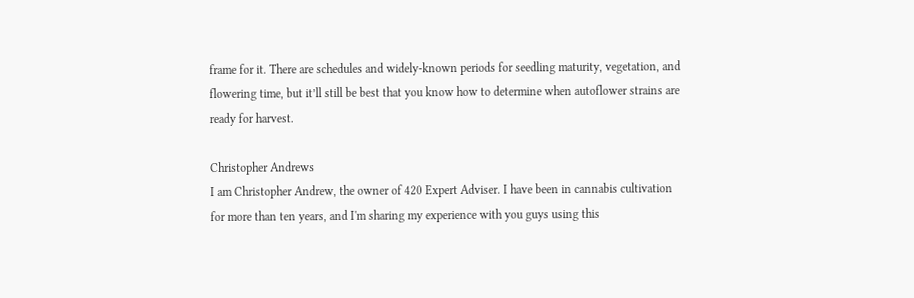frame for it. There are schedules and widely-known periods for seedling maturity, vegetation, and flowering time, but it’ll still be best that you know how to determine when autoflower strains are ready for harvest.

Christopher Andrews
I am Christopher Andrew, the owner of 420 Expert Adviser. I have been in cannabis cultivation for more than ten years, and I'm sharing my experience with you guys using this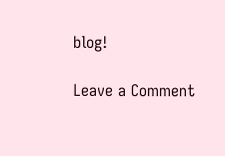blog!

Leave a Comment